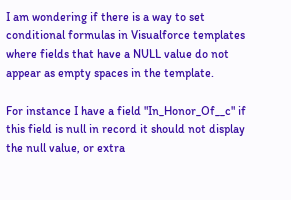I am wondering if there is a way to set conditional formulas in Visualforce templates where fields that have a NULL value do not appear as empty spaces in the template.

For instance I have a field "In_Honor_Of__c" if this field is null in record it should not display the null value, or extra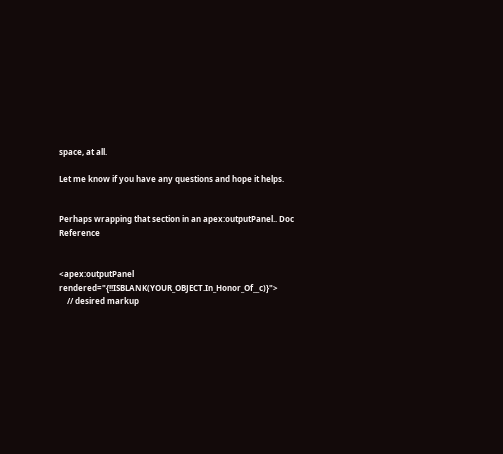space, at all.

Let me know if you have any questions and hope it helps.


Perhaps wrapping that section in an apex:outputPanel.. Doc Reference


<apex:outputPanel rendered="{!!ISBLANK(YOUR_OBJECT.In_Honor_Of__c)}">
    // desired markup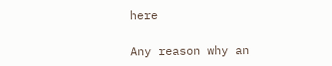here

Any reason why an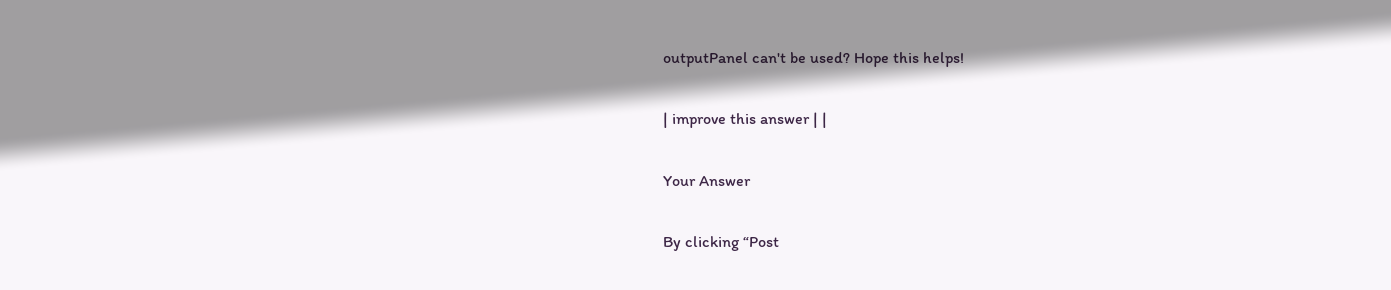outputPanel can't be used? Hope this helps!

| improve this answer | |

Your Answer

By clicking “Post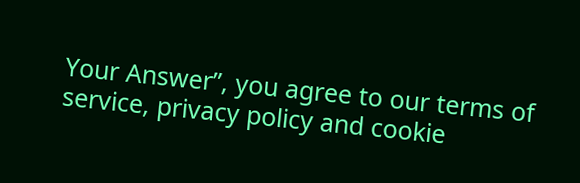Your Answer”, you agree to our terms of service, privacy policy and cookie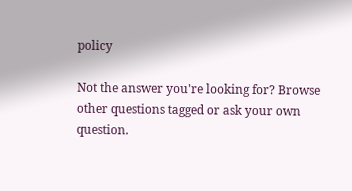policy

Not the answer you're looking for? Browse other questions tagged or ask your own question.